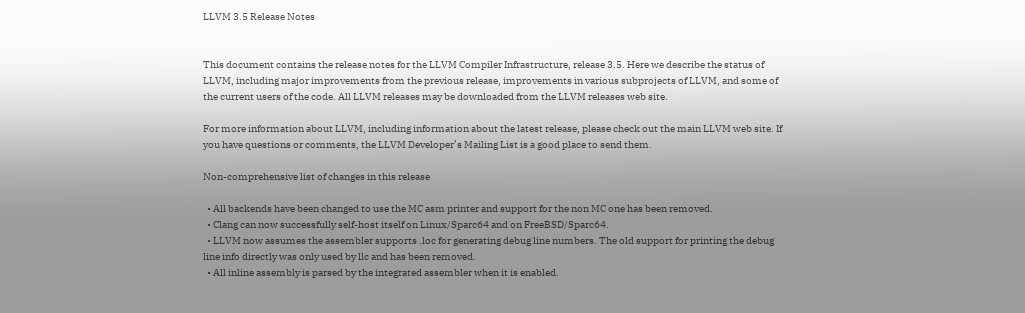LLVM 3.5 Release Notes


This document contains the release notes for the LLVM Compiler Infrastructure, release 3.5. Here we describe the status of LLVM, including major improvements from the previous release, improvements in various subprojects of LLVM, and some of the current users of the code. All LLVM releases may be downloaded from the LLVM releases web site.

For more information about LLVM, including information about the latest release, please check out the main LLVM web site. If you have questions or comments, the LLVM Developer’s Mailing List is a good place to send them.

Non-comprehensive list of changes in this release

  • All backends have been changed to use the MC asm printer and support for the non MC one has been removed.
  • Clang can now successfully self-host itself on Linux/Sparc64 and on FreeBSD/Sparc64.
  • LLVM now assumes the assembler supports .loc for generating debug line numbers. The old support for printing the debug line info directly was only used by llc and has been removed.
  • All inline assembly is parsed by the integrated assembler when it is enabled.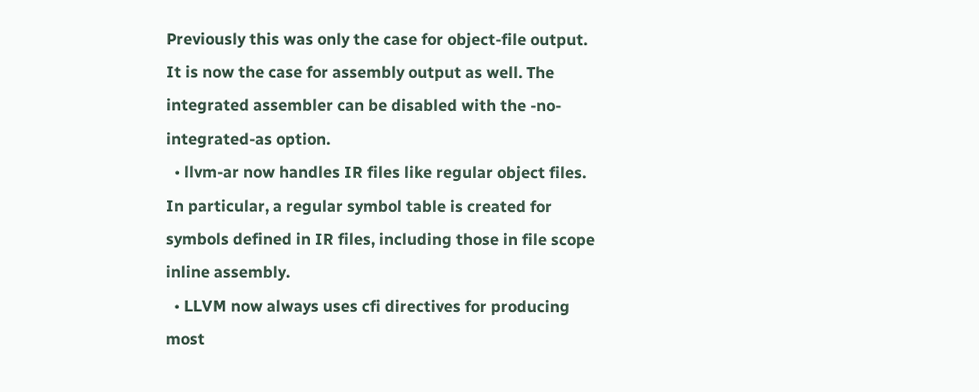Previously this was only the case for object-file output. It is now the case for assembly output as well. The integrated assembler can be disabled with the -no-integrated-as option.
  • llvm-ar now handles IR files like regular object files. In particular, a regular symbol table is created for symbols defined in IR files, including those in file scope inline assembly.
  • LLVM now always uses cfi directives for producing most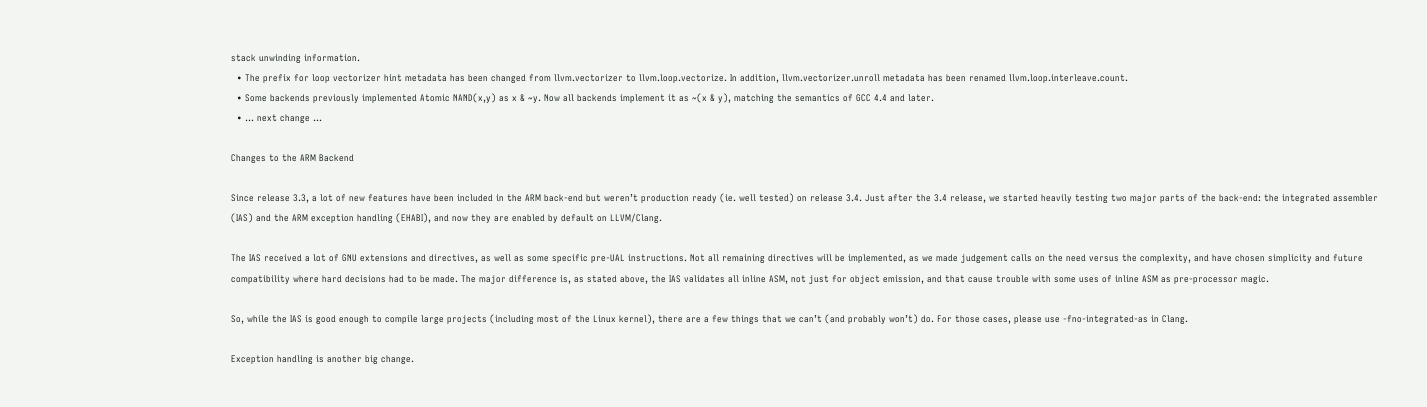stack unwinding information.
  • The prefix for loop vectorizer hint metadata has been changed from llvm.vectorizer to llvm.loop.vectorize. In addition, llvm.vectorizer.unroll metadata has been renamed llvm.loop.interleave.count.
  • Some backends previously implemented Atomic NAND(x,y) as x & ~y. Now all backends implement it as ~(x & y), matching the semantics of GCC 4.4 and later.
  • ... next change ...

Changes to the ARM Backend

Since release 3.3, a lot of new features have been included in the ARM back-end but weren’t production ready (ie. well tested) on release 3.4. Just after the 3.4 release, we started heavily testing two major parts of the back-end: the integrated assembler (IAS) and the ARM exception handling (EHABI), and now they are enabled by default on LLVM/Clang.

The IAS received a lot of GNU extensions and directives, as well as some specific pre-UAL instructions. Not all remaining directives will be implemented, as we made judgement calls on the need versus the complexity, and have chosen simplicity and future compatibility where hard decisions had to be made. The major difference is, as stated above, the IAS validates all inline ASM, not just for object emission, and that cause trouble with some uses of inline ASM as pre-processor magic.

So, while the IAS is good enough to compile large projects (including most of the Linux kernel), there are a few things that we can’t (and probably won’t) do. For those cases, please use -fno-integrated-as in Clang.

Exception handling is another big change.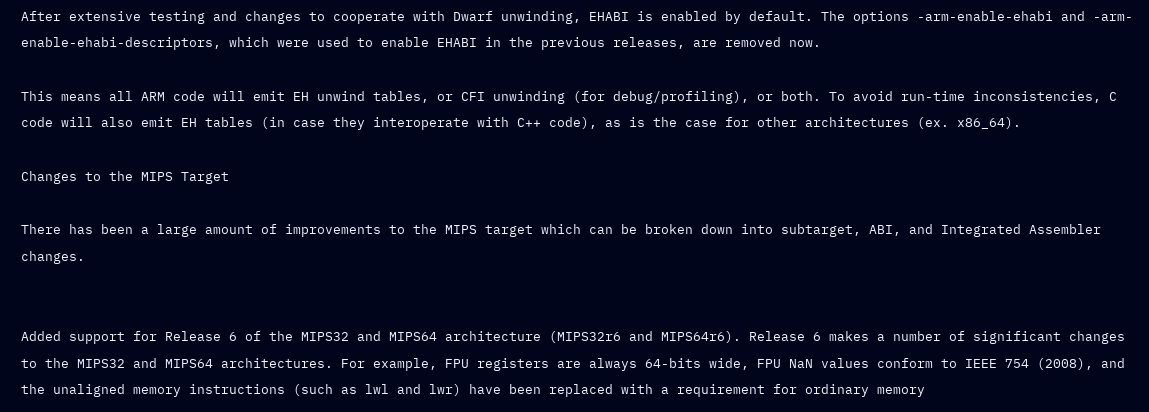After extensive testing and changes to cooperate with Dwarf unwinding, EHABI is enabled by default. The options -arm-enable-ehabi and -arm-enable-ehabi-descriptors, which were used to enable EHABI in the previous releases, are removed now.

This means all ARM code will emit EH unwind tables, or CFI unwinding (for debug/profiling), or both. To avoid run-time inconsistencies, C code will also emit EH tables (in case they interoperate with C++ code), as is the case for other architectures (ex. x86_64).

Changes to the MIPS Target

There has been a large amount of improvements to the MIPS target which can be broken down into subtarget, ABI, and Integrated Assembler changes.


Added support for Release 6 of the MIPS32 and MIPS64 architecture (MIPS32r6 and MIPS64r6). Release 6 makes a number of significant changes to the MIPS32 and MIPS64 architectures. For example, FPU registers are always 64-bits wide, FPU NaN values conform to IEEE 754 (2008), and the unaligned memory instructions (such as lwl and lwr) have been replaced with a requirement for ordinary memory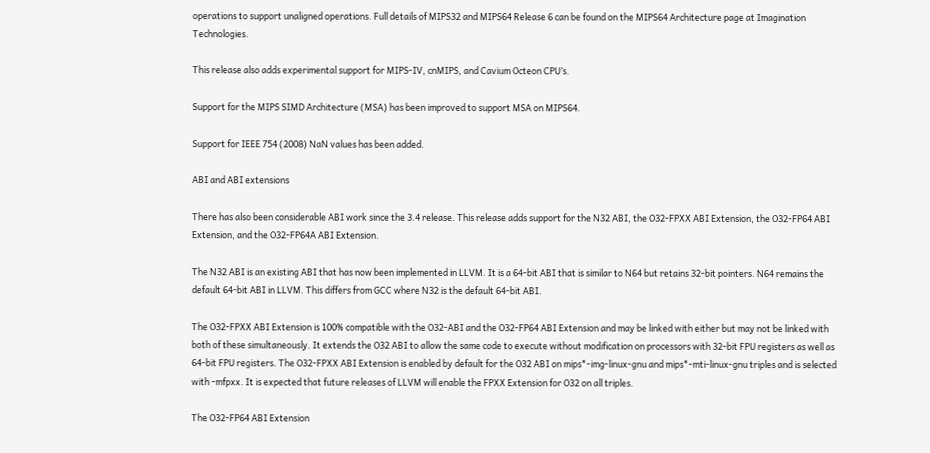operations to support unaligned operations. Full details of MIPS32 and MIPS64 Release 6 can be found on the MIPS64 Architecture page at Imagination Technologies.

This release also adds experimental support for MIPS-IV, cnMIPS, and Cavium Octeon CPU’s.

Support for the MIPS SIMD Architecture (MSA) has been improved to support MSA on MIPS64.

Support for IEEE 754 (2008) NaN values has been added.

ABI and ABI extensions

There has also been considerable ABI work since the 3.4 release. This release adds support for the N32 ABI, the O32-FPXX ABI Extension, the O32-FP64 ABI Extension, and the O32-FP64A ABI Extension.

The N32 ABI is an existing ABI that has now been implemented in LLVM. It is a 64-bit ABI that is similar to N64 but retains 32-bit pointers. N64 remains the default 64-bit ABI in LLVM. This differs from GCC where N32 is the default 64-bit ABI.

The O32-FPXX ABI Extension is 100% compatible with the O32-ABI and the O32-FP64 ABI Extension and may be linked with either but may not be linked with both of these simultaneously. It extends the O32 ABI to allow the same code to execute without modification on processors with 32-bit FPU registers as well as 64-bit FPU registers. The O32-FPXX ABI Extension is enabled by default for the O32 ABI on mips*-img-linux-gnu and mips*-mti-linux-gnu triples and is selected with -mfpxx. It is expected that future releases of LLVM will enable the FPXX Extension for O32 on all triples.

The O32-FP64 ABI Extension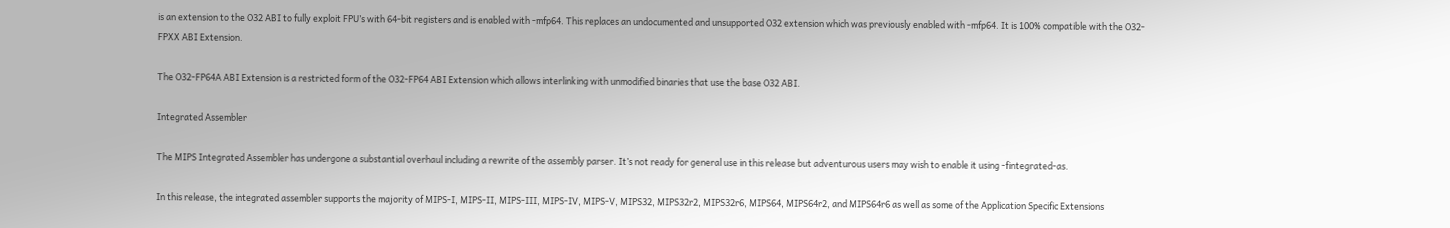is an extension to the O32 ABI to fully exploit FPU’s with 64-bit registers and is enabled with -mfp64. This replaces an undocumented and unsupported O32 extension which was previously enabled with -mfp64. It is 100% compatible with the O32-FPXX ABI Extension.

The O32-FP64A ABI Extension is a restricted form of the O32-FP64 ABI Extension which allows interlinking with unmodified binaries that use the base O32 ABI.

Integrated Assembler

The MIPS Integrated Assembler has undergone a substantial overhaul including a rewrite of the assembly parser. It’s not ready for general use in this release but adventurous users may wish to enable it using -fintegrated-as.

In this release, the integrated assembler supports the majority of MIPS-I, MIPS-II, MIPS-III, MIPS-IV, MIPS-V, MIPS32, MIPS32r2, MIPS32r6, MIPS64, MIPS64r2, and MIPS64r6 as well as some of the Application Specific Extensions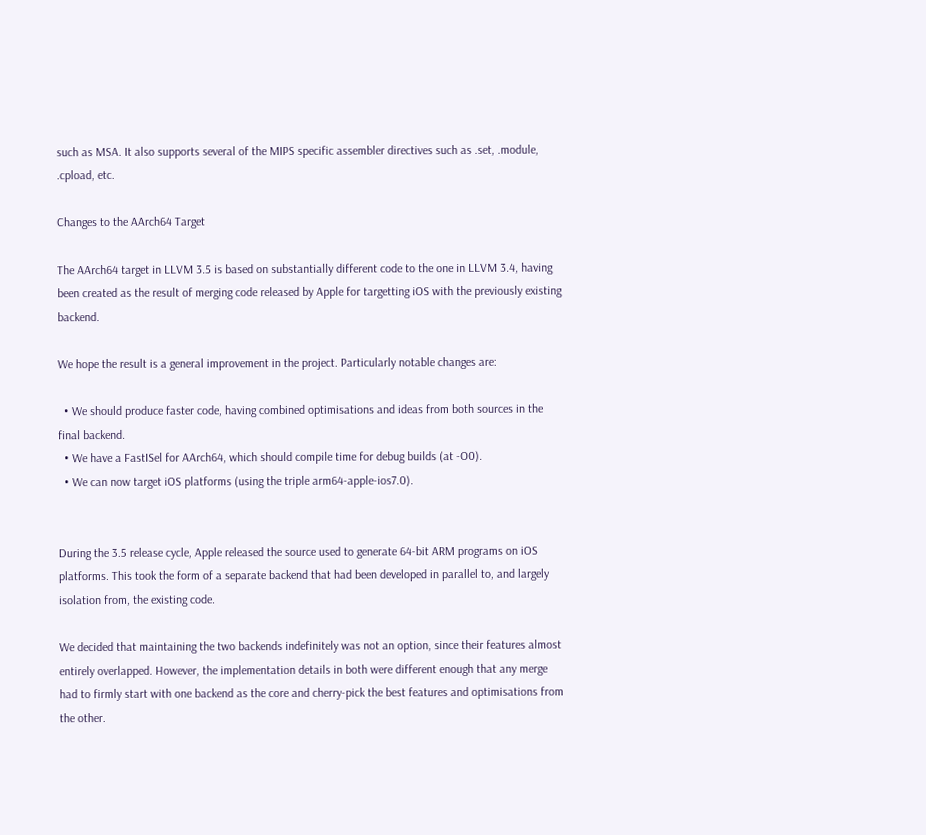such as MSA. It also supports several of the MIPS specific assembler directives such as .set, .module, .cpload, etc.

Changes to the AArch64 Target

The AArch64 target in LLVM 3.5 is based on substantially different code to the one in LLVM 3.4, having been created as the result of merging code released by Apple for targetting iOS with the previously existing backend.

We hope the result is a general improvement in the project. Particularly notable changes are:

  • We should produce faster code, having combined optimisations and ideas from both sources in the final backend.
  • We have a FastISel for AArch64, which should compile time for debug builds (at -O0).
  • We can now target iOS platforms (using the triple arm64-apple-ios7.0).


During the 3.5 release cycle, Apple released the source used to generate 64-bit ARM programs on iOS platforms. This took the form of a separate backend that had been developed in parallel to, and largely isolation from, the existing code.

We decided that maintaining the two backends indefinitely was not an option, since their features almost entirely overlapped. However, the implementation details in both were different enough that any merge had to firmly start with one backend as the core and cherry-pick the best features and optimisations from the other.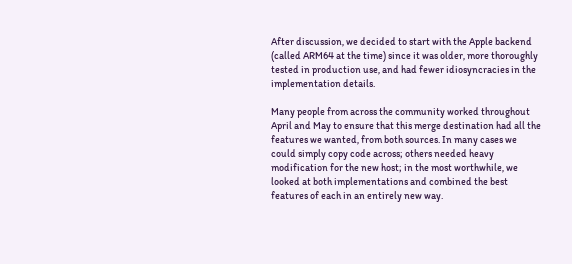After discussion, we decided to start with the Apple backend (called ARM64 at the time) since it was older, more thoroughly tested in production use, and had fewer idiosyncracies in the implementation details.

Many people from across the community worked throughout April and May to ensure that this merge destination had all the features we wanted, from both sources. In many cases we could simply copy code across; others needed heavy modification for the new host; in the most worthwhile, we looked at both implementations and combined the best features of each in an entirely new way.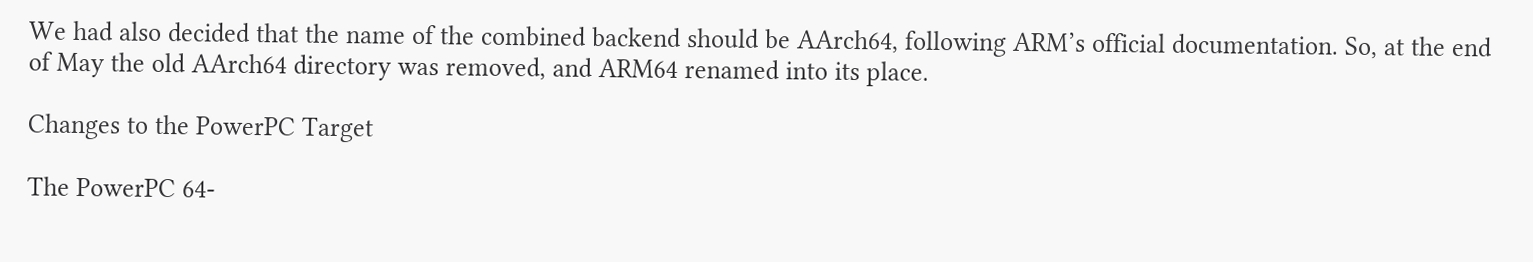We had also decided that the name of the combined backend should be AArch64, following ARM’s official documentation. So, at the end of May the old AArch64 directory was removed, and ARM64 renamed into its place.

Changes to the PowerPC Target

The PowerPC 64-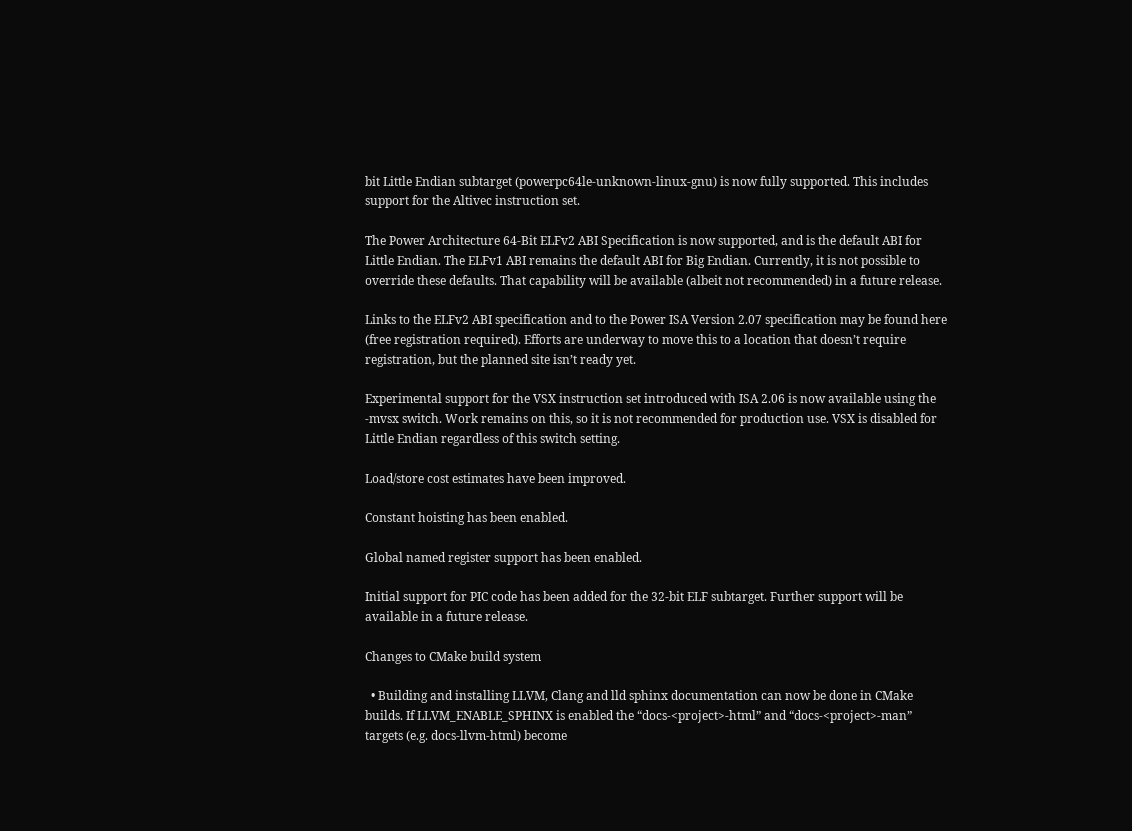bit Little Endian subtarget (powerpc64le-unknown-linux-gnu) is now fully supported. This includes support for the Altivec instruction set.

The Power Architecture 64-Bit ELFv2 ABI Specification is now supported, and is the default ABI for Little Endian. The ELFv1 ABI remains the default ABI for Big Endian. Currently, it is not possible to override these defaults. That capability will be available (albeit not recommended) in a future release.

Links to the ELFv2 ABI specification and to the Power ISA Version 2.07 specification may be found here (free registration required). Efforts are underway to move this to a location that doesn’t require registration, but the planned site isn’t ready yet.

Experimental support for the VSX instruction set introduced with ISA 2.06 is now available using the -mvsx switch. Work remains on this, so it is not recommended for production use. VSX is disabled for Little Endian regardless of this switch setting.

Load/store cost estimates have been improved.

Constant hoisting has been enabled.

Global named register support has been enabled.

Initial support for PIC code has been added for the 32-bit ELF subtarget. Further support will be available in a future release.

Changes to CMake build system

  • Building and installing LLVM, Clang and lld sphinx documentation can now be done in CMake builds. If LLVM_ENABLE_SPHINX is enabled the “docs-<project>-html” and “docs-<project>-man” targets (e.g. docs-llvm-html) become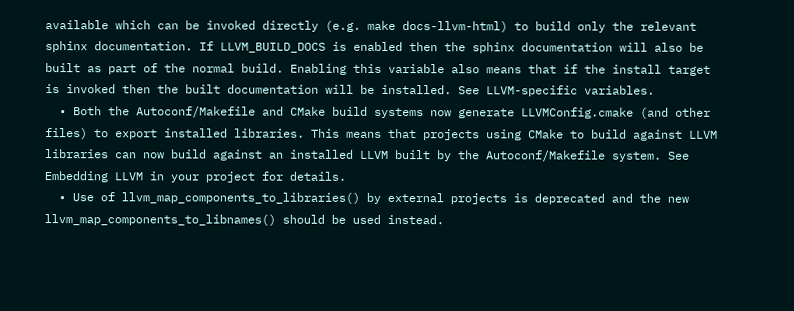available which can be invoked directly (e.g. make docs-llvm-html) to build only the relevant sphinx documentation. If LLVM_BUILD_DOCS is enabled then the sphinx documentation will also be built as part of the normal build. Enabling this variable also means that if the install target is invoked then the built documentation will be installed. See LLVM-specific variables.
  • Both the Autoconf/Makefile and CMake build systems now generate LLVMConfig.cmake (and other files) to export installed libraries. This means that projects using CMake to build against LLVM libraries can now build against an installed LLVM built by the Autoconf/Makefile system. See Embedding LLVM in your project for details.
  • Use of llvm_map_components_to_libraries() by external projects is deprecated and the new llvm_map_components_to_libnames() should be used instead.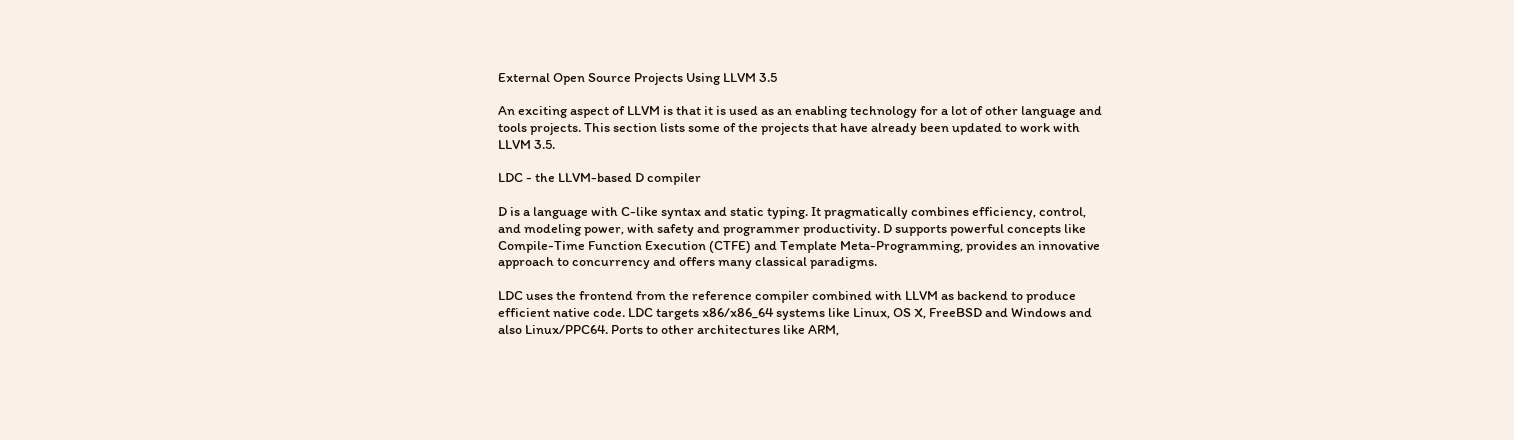External Open Source Projects Using LLVM 3.5

An exciting aspect of LLVM is that it is used as an enabling technology for a lot of other language and tools projects. This section lists some of the projects that have already been updated to work with LLVM 3.5.

LDC - the LLVM-based D compiler

D is a language with C-like syntax and static typing. It pragmatically combines efficiency, control, and modeling power, with safety and programmer productivity. D supports powerful concepts like Compile-Time Function Execution (CTFE) and Template Meta-Programming, provides an innovative approach to concurrency and offers many classical paradigms.

LDC uses the frontend from the reference compiler combined with LLVM as backend to produce efficient native code. LDC targets x86/x86_64 systems like Linux, OS X, FreeBSD and Windows and also Linux/PPC64. Ports to other architectures like ARM,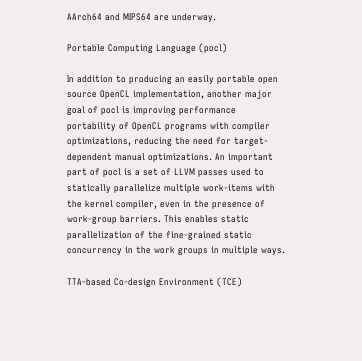AArch64 and MIPS64 are underway.

Portable Computing Language (pocl)

In addition to producing an easily portable open source OpenCL implementation, another major goal of pocl is improving performance portability of OpenCL programs with compiler optimizations, reducing the need for target-dependent manual optimizations. An important part of pocl is a set of LLVM passes used to statically parallelize multiple work-items with the kernel compiler, even in the presence of work-group barriers. This enables static parallelization of the fine-grained static concurrency in the work groups in multiple ways.

TTA-based Co-design Environment (TCE)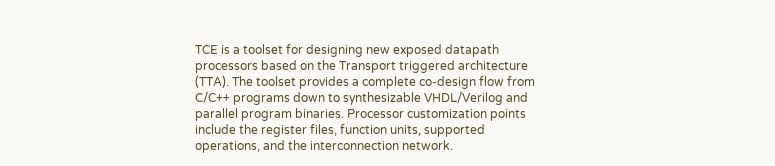TCE is a toolset for designing new exposed datapath processors based on the Transport triggered architecture (TTA). The toolset provides a complete co-design flow from C/C++ programs down to synthesizable VHDL/Verilog and parallel program binaries. Processor customization points include the register files, function units, supported operations, and the interconnection network.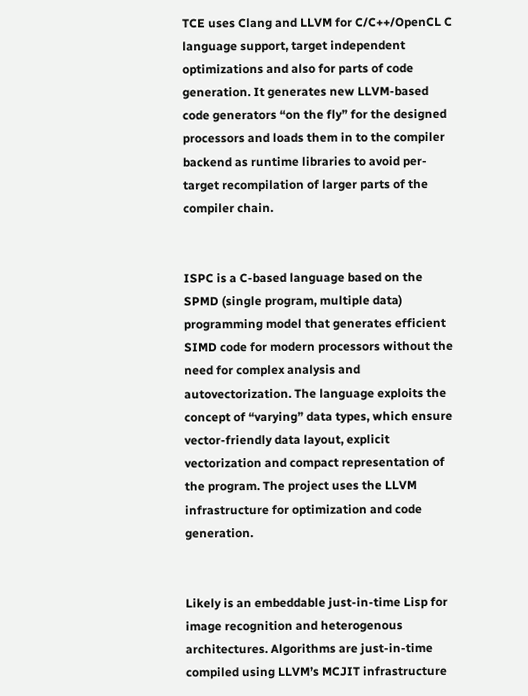TCE uses Clang and LLVM for C/C++/OpenCL C language support, target independent optimizations and also for parts of code generation. It generates new LLVM-based code generators “on the fly” for the designed processors and loads them in to the compiler backend as runtime libraries to avoid per-target recompilation of larger parts of the compiler chain.


ISPC is a C-based language based on the SPMD (single program, multiple data) programming model that generates efficient SIMD code for modern processors without the need for complex analysis and autovectorization. The language exploits the concept of “varying” data types, which ensure vector-friendly data layout, explicit vectorization and compact representation of the program. The project uses the LLVM infrastructure for optimization and code generation.


Likely is an embeddable just-in-time Lisp for image recognition and heterogenous architectures. Algorithms are just-in-time compiled using LLVM’s MCJIT infrastructure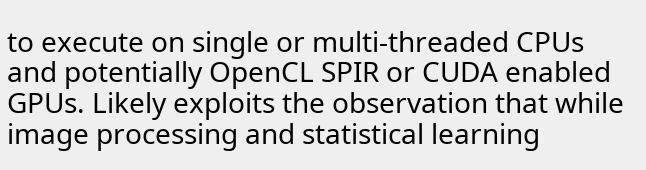to execute on single or multi-threaded CPUs and potentially OpenCL SPIR or CUDA enabled GPUs. Likely exploits the observation that while image processing and statistical learning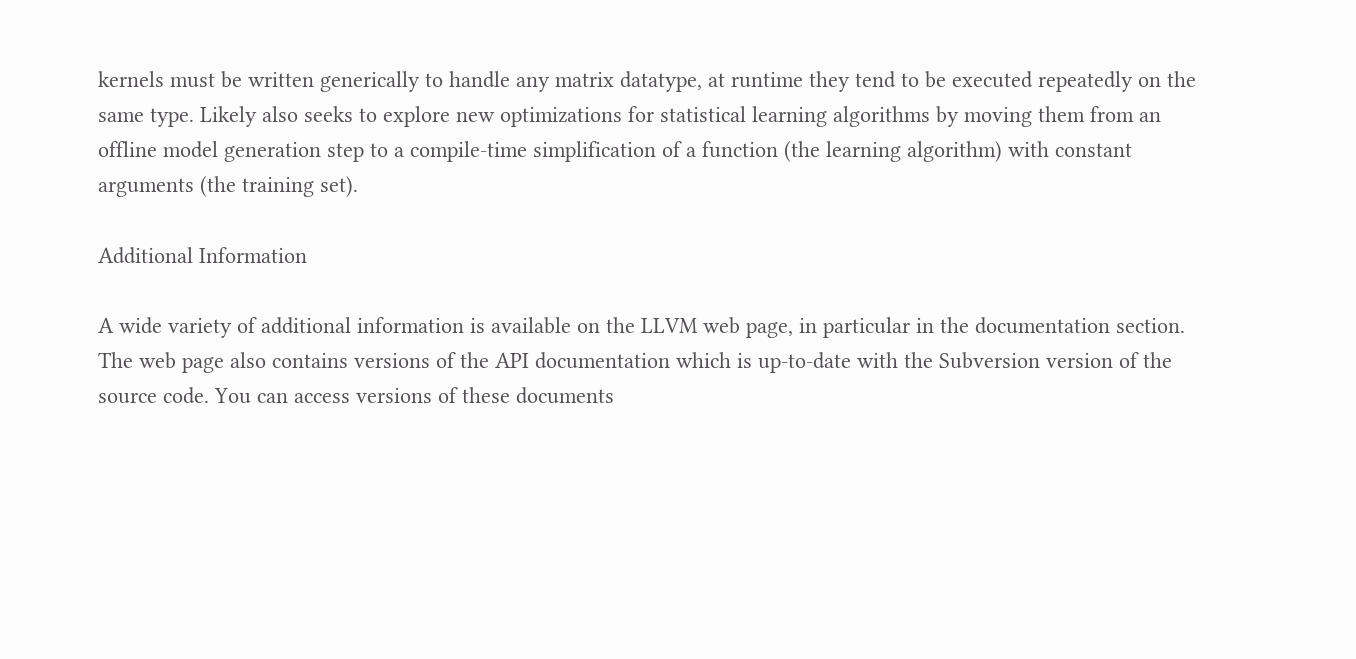kernels must be written generically to handle any matrix datatype, at runtime they tend to be executed repeatedly on the same type. Likely also seeks to explore new optimizations for statistical learning algorithms by moving them from an offline model generation step to a compile-time simplification of a function (the learning algorithm) with constant arguments (the training set).

Additional Information

A wide variety of additional information is available on the LLVM web page, in particular in the documentation section. The web page also contains versions of the API documentation which is up-to-date with the Subversion version of the source code. You can access versions of these documents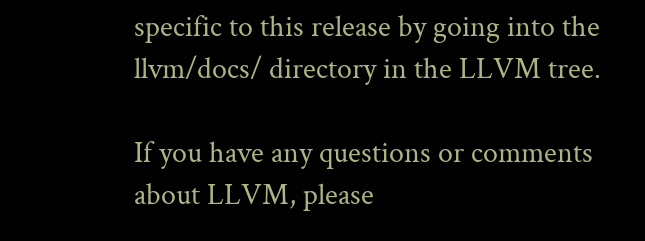specific to this release by going into the llvm/docs/ directory in the LLVM tree.

If you have any questions or comments about LLVM, please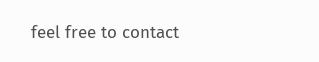feel free to contact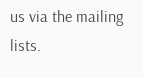us via the mailing lists.